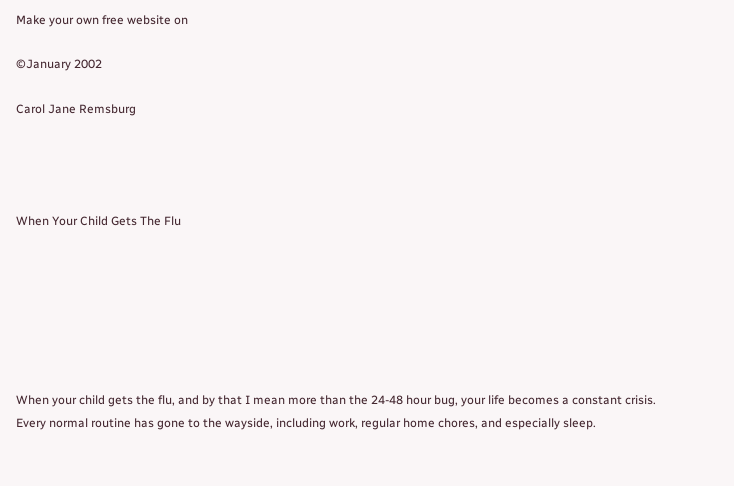Make your own free website on

©January 2002

Carol Jane Remsburg




When Your Child Gets The Flu







When your child gets the flu, and by that I mean more than the 24-48 hour bug, your life becomes a constant crisis.  Every normal routine has gone to the wayside, including work, regular home chores, and especially sleep.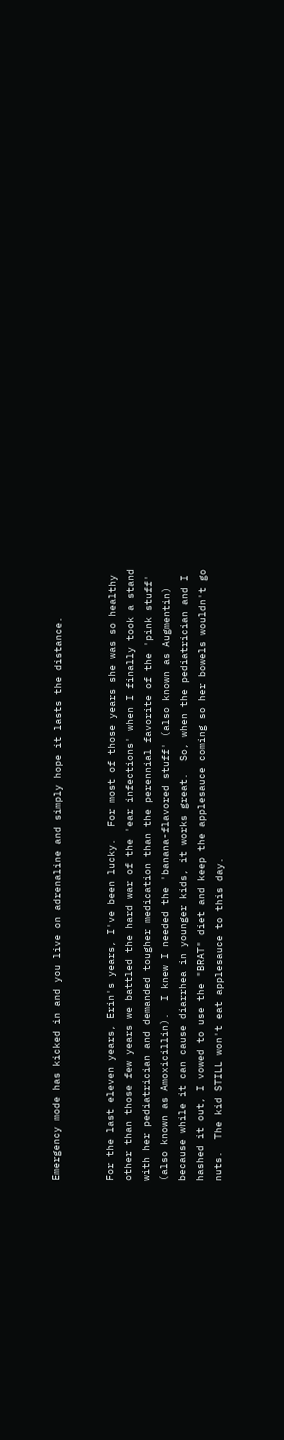Emergency mode has kicked in and you live on adrenaline and simply hope it lasts the distance.


For the last eleven years, Erin's years, I've been lucky.  For most of those years she was so healthy other than those few years we battled the hard war of the 'ear infections' when I finally took a stand with her pediatrician and demanded tougher medication than the perennial favorite of the 'pink stuff' (also known as Amoxicillin).  I knew I needed the 'banana-flavored stuff' (also known as Augmentin) because while it can cause diarrhea in younger kids, it works great.  So, when the pediatrician and I hashed it out, I vowed to use the "BRAT" diet and keep the applesauce coming so her bowels wouldn't go nuts.  The kid STILL won't eat applesauce to this day.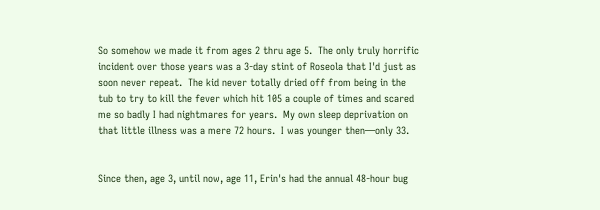So somehow we made it from ages 2 thru age 5.  The only truly horrific incident over those years was a 3-day stint of Roseola that I'd just as soon never repeat.  The kid never totally dried off from being in the tub to try to kill the fever which hit 105 a couple of times and scared me so badly I had nightmares for years.  My own sleep deprivation on that little illness was a mere 72 hours.  I was younger then—only 33.


Since then, age 3, until now, age 11, Erin's had the annual 48-hour bug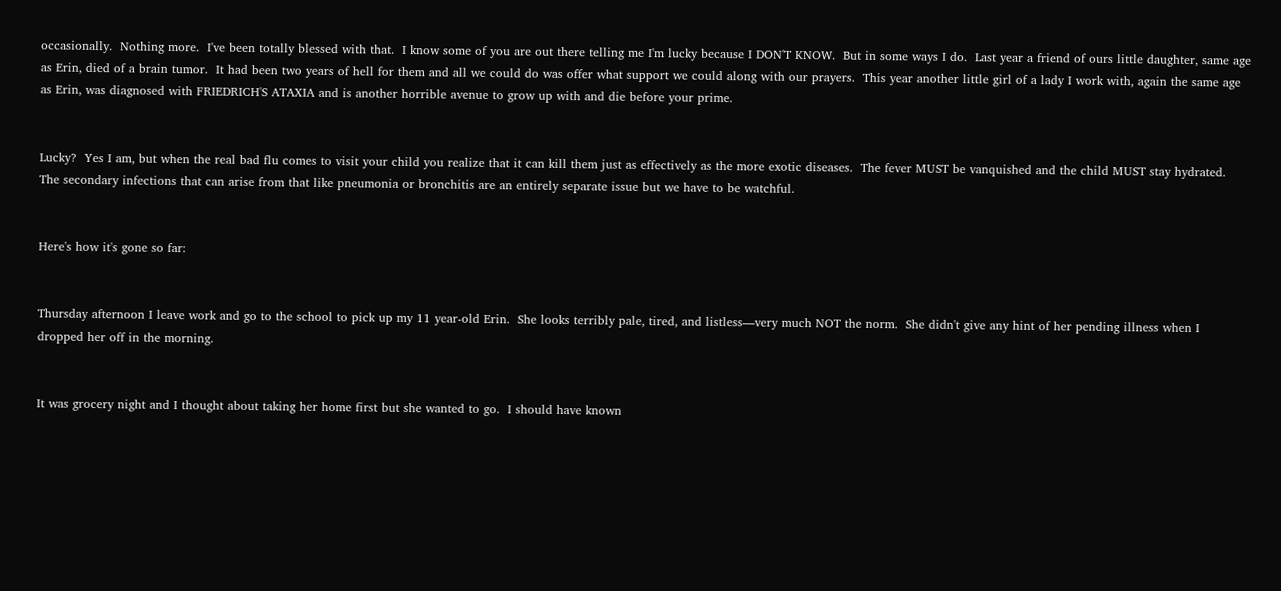occasionally.  Nothing more.  I've been totally blessed with that.  I know some of you are out there telling me I'm lucky because I DON'T KNOW.  But in some ways I do.  Last year a friend of ours little daughter, same age as Erin, died of a brain tumor.  It had been two years of hell for them and all we could do was offer what support we could along with our prayers.  This year another little girl of a lady I work with, again the same age as Erin, was diagnosed with FRIEDRICH'S ATAXIA and is another horrible avenue to grow up with and die before your prime.


Lucky?  Yes I am, but when the real bad flu comes to visit your child you realize that it can kill them just as effectively as the more exotic diseases.  The fever MUST be vanquished and the child MUST stay hydrated.  The secondary infections that can arise from that like pneumonia or bronchitis are an entirely separate issue but we have to be watchful.


Here's how it's gone so far:


Thursday afternoon I leave work and go to the school to pick up my 11 year-old Erin.  She looks terribly pale, tired, and listless—very much NOT the norm.  She didn't give any hint of her pending illness when I dropped her off in the morning.


It was grocery night and I thought about taking her home first but she wanted to go.  I should have known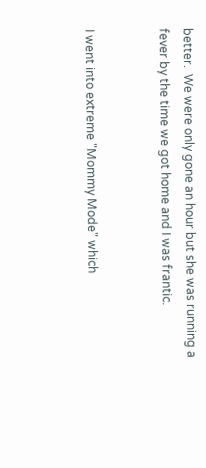better.  We were only gone an hour but she was running a fever by the time we got home and I was frantic.


I went into extreme "Mommy Mode" which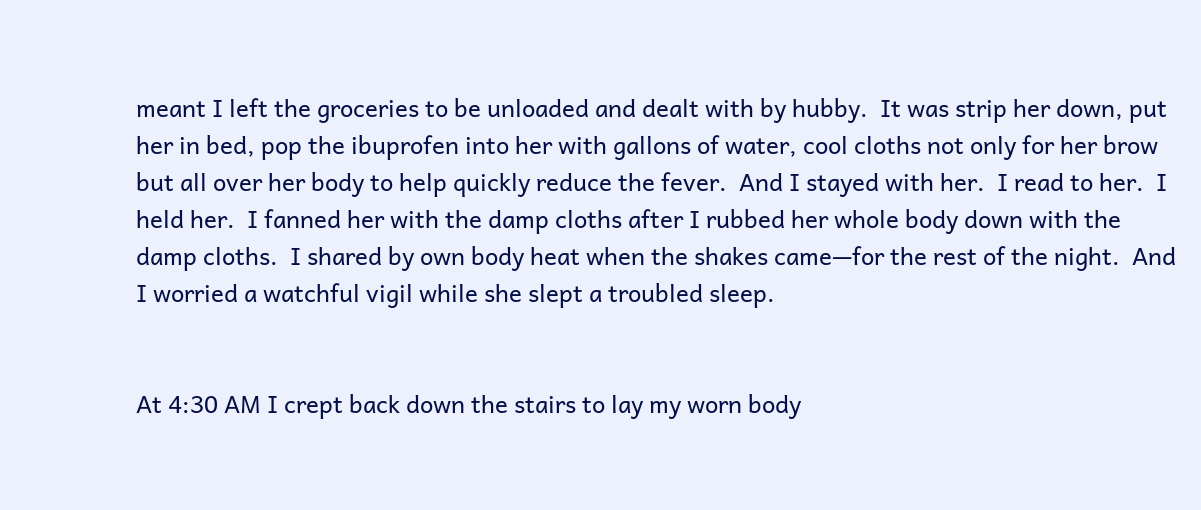meant I left the groceries to be unloaded and dealt with by hubby.  It was strip her down, put her in bed, pop the ibuprofen into her with gallons of water, cool cloths not only for her brow but all over her body to help quickly reduce the fever.  And I stayed with her.  I read to her.  I held her.  I fanned her with the damp cloths after I rubbed her whole body down with the damp cloths.  I shared by own body heat when the shakes came—for the rest of the night.  And I worried a watchful vigil while she slept a troubled sleep.


At 4:30 AM I crept back down the stairs to lay my worn body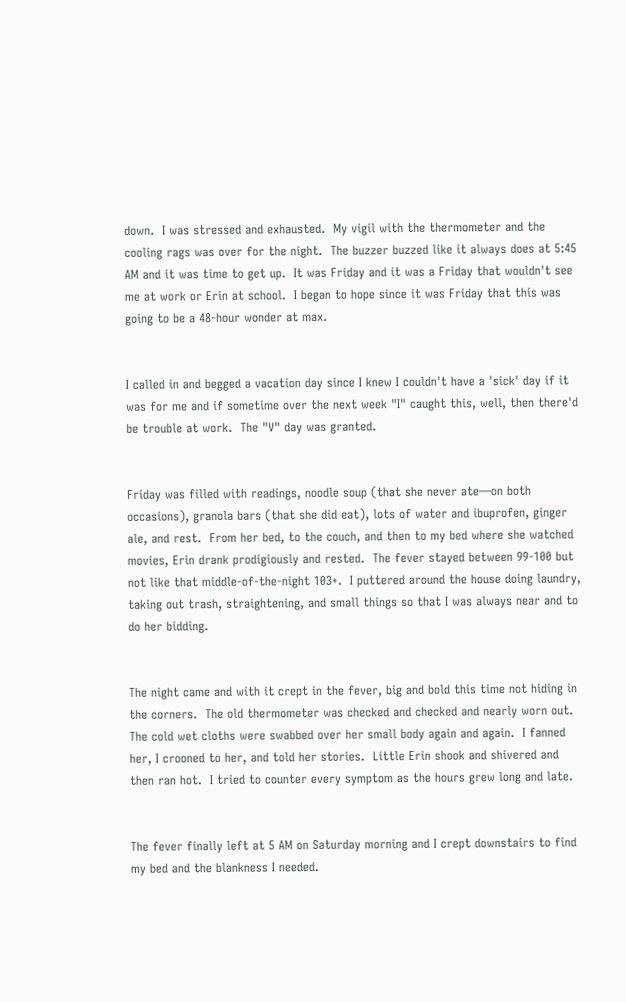down.  I was stressed and exhausted.  My vigil with the thermometer and the cooling rags was over for the night.  The buzzer buzzed like it always does at 5:45 AM and it was time to get up.  It was Friday and it was a Friday that wouldn't see me at work or Erin at school.  I began to hope since it was Friday that this was going to be a 48-hour wonder at max.


I called in and begged a vacation day since I knew I couldn't have a 'sick' day if it was for me and if sometime over the next week "I" caught this, well, then there'd be trouble at work.  The "V" day was granted.


Friday was filled with readings, noodle soup (that she never ate—on both occasions), granola bars (that she did eat), lots of water and ibuprofen, ginger ale, and rest.  From her bed, to the couch, and then to my bed where she watched movies, Erin drank prodigiously and rested.  The fever stayed between 99-100 but not like that middle-of-the-night 103+.  I puttered around the house doing laundry, taking out trash, straightening, and small things so that I was always near and to do her bidding.


The night came and with it crept in the fever, big and bold this time not hiding in the corners.  The old thermometer was checked and checked and nearly worn out.  The cold wet cloths were swabbed over her small body again and again.  I fanned her, I crooned to her, and told her stories.  Little Erin shook and shivered and then ran hot.  I tried to counter every symptom as the hours grew long and late.


The fever finally left at 5 AM on Saturday morning and I crept downstairs to find my bed and the blankness I needed.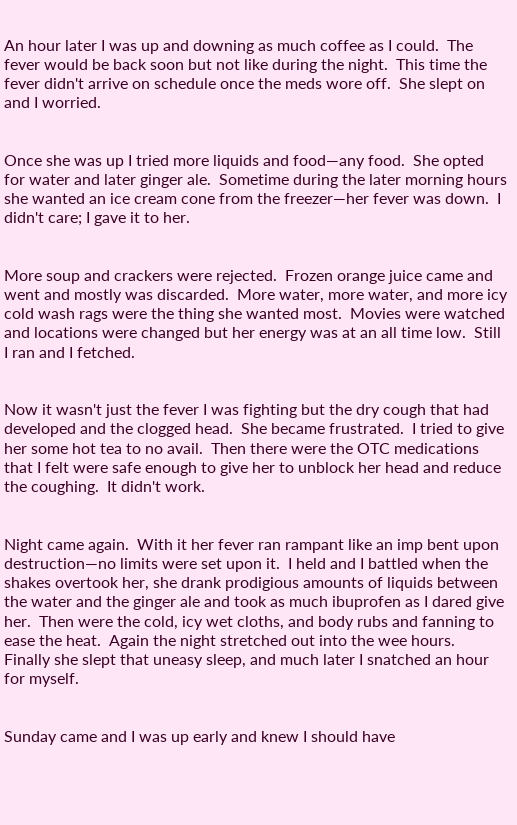An hour later I was up and downing as much coffee as I could.  The fever would be back soon but not like during the night.  This time the fever didn't arrive on schedule once the meds wore off.  She slept on and I worried.


Once she was up I tried more liquids and food—any food.  She opted for water and later ginger ale.  Sometime during the later morning hours she wanted an ice cream cone from the freezer—her fever was down.  I didn't care; I gave it to her.


More soup and crackers were rejected.  Frozen orange juice came and went and mostly was discarded.  More water, more water, and more icy cold wash rags were the thing she wanted most.  Movies were watched and locations were changed but her energy was at an all time low.  Still I ran and I fetched.


Now it wasn't just the fever I was fighting but the dry cough that had developed and the clogged head.  She became frustrated.  I tried to give her some hot tea to no avail.  Then there were the OTC medications that I felt were safe enough to give her to unblock her head and reduce the coughing.  It didn't work.


Night came again.  With it her fever ran rampant like an imp bent upon destruction—no limits were set upon it.  I held and I battled when the shakes overtook her, she drank prodigious amounts of liquids between the water and the ginger ale and took as much ibuprofen as I dared give her.  Then were the cold, icy wet cloths, and body rubs and fanning to ease the heat.  Again the night stretched out into the wee hours.  Finally she slept that uneasy sleep, and much later I snatched an hour for myself.


Sunday came and I was up early and knew I should have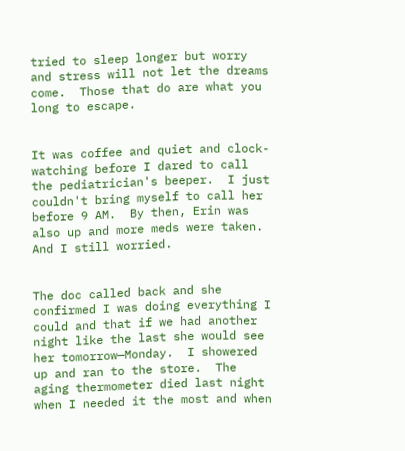tried to sleep longer but worry and stress will not let the dreams come.  Those that do are what you long to escape.


It was coffee and quiet and clock-watching before I dared to call the pediatrician's beeper.  I just couldn't bring myself to call her before 9 AM.  By then, Erin was also up and more meds were taken.  And I still worried.


The doc called back and she confirmed I was doing everything I could and that if we had another night like the last she would see her tomorrow—Monday.  I showered up and ran to the store.  The aging thermometer died last night when I needed it the most and when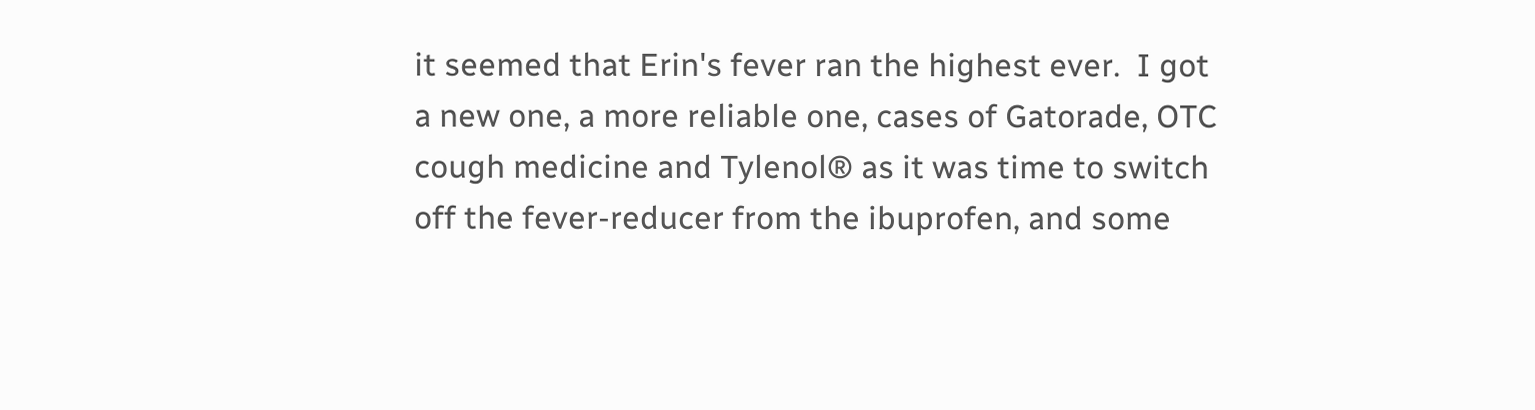it seemed that Erin's fever ran the highest ever.  I got a new one, a more reliable one, cases of Gatorade, OTC cough medicine and Tylenol® as it was time to switch off the fever-reducer from the ibuprofen, and some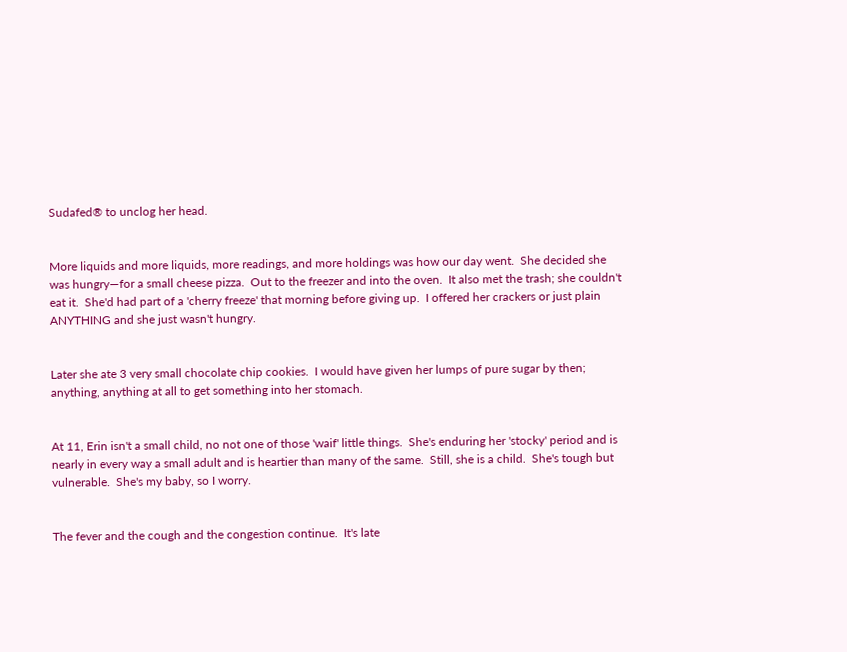Sudafed® to unclog her head.


More liquids and more liquids, more readings, and more holdings was how our day went.  She decided she was hungry—for a small cheese pizza.  Out to the freezer and into the oven.  It also met the trash; she couldn't eat it.  She'd had part of a 'cherry freeze' that morning before giving up.  I offered her crackers or just plain ANYTHING and she just wasn't hungry.


Later she ate 3 very small chocolate chip cookies.  I would have given her lumps of pure sugar by then; anything, anything at all to get something into her stomach.


At 11, Erin isn't a small child, no not one of those 'waif' little things.  She's enduring her 'stocky' period and is nearly in every way a small adult and is heartier than many of the same.  Still, she is a child.  She's tough but vulnerable.  She's my baby, so I worry.


The fever and the cough and the congestion continue.  It's late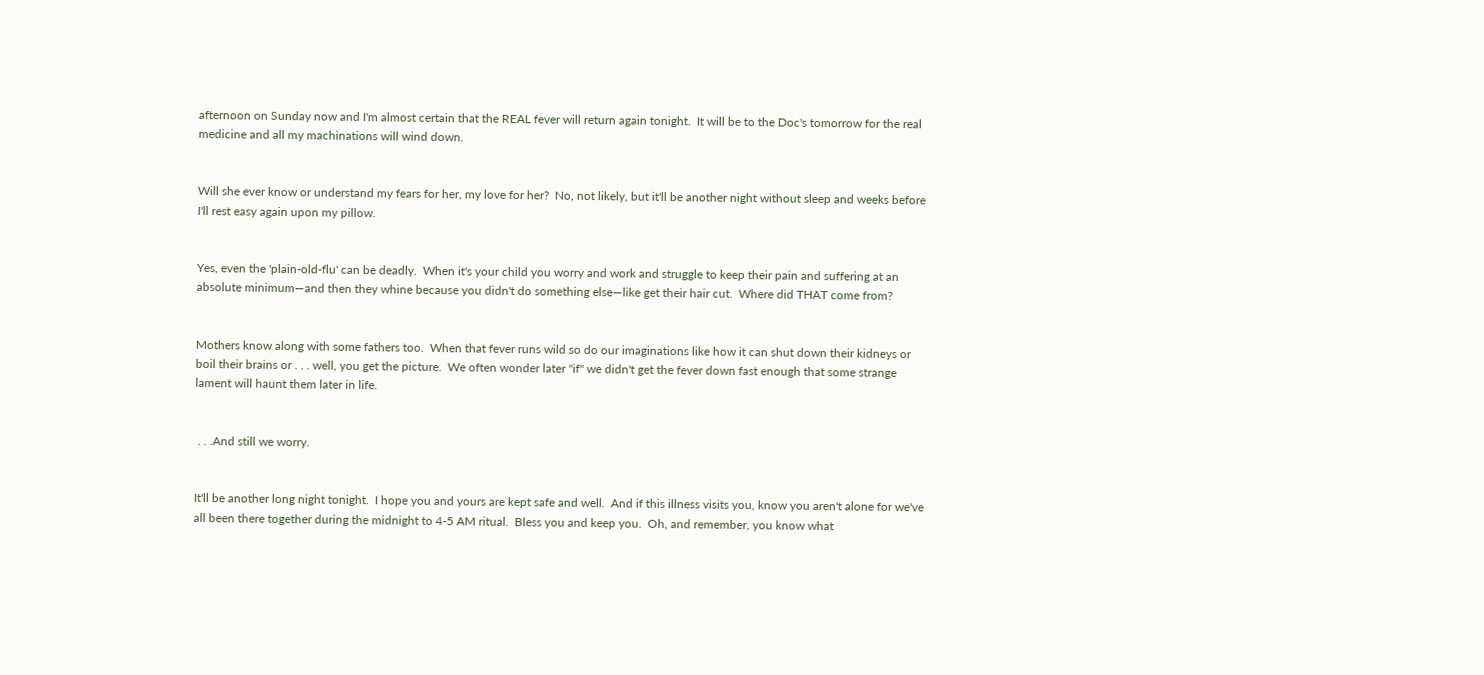afternoon on Sunday now and I'm almost certain that the REAL fever will return again tonight.  It will be to the Doc's tomorrow for the real medicine and all my machinations will wind down.


Will she ever know or understand my fears for her, my love for her?  No, not likely, but it'll be another night without sleep and weeks before I'll rest easy again upon my pillow.


Yes, even the 'plain-old-flu' can be deadly.  When it's your child you worry and work and struggle to keep their pain and suffering at an absolute minimum—and then they whine because you didn't do something else—like get their hair cut.  Where did THAT come from?


Mothers know along with some fathers too.  When that fever runs wild so do our imaginations like how it can shut down their kidneys or boil their brains or . . . well, you get the picture.  We often wonder later "if" we didn't get the fever down fast enough that some strange lament will haunt them later in life.


 . . .And still we worry.


It'll be another long night tonight.  I hope you and yours are kept safe and well.  And if this illness visits you, know you aren't alone for we've all been there together during the midnight to 4-5 AM ritual.  Bless you and keep you.  Oh, and remember, you know what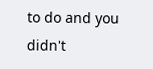to do and you didn't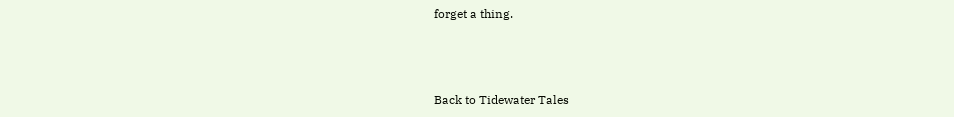forget a thing.



Back to Tidewater Tales